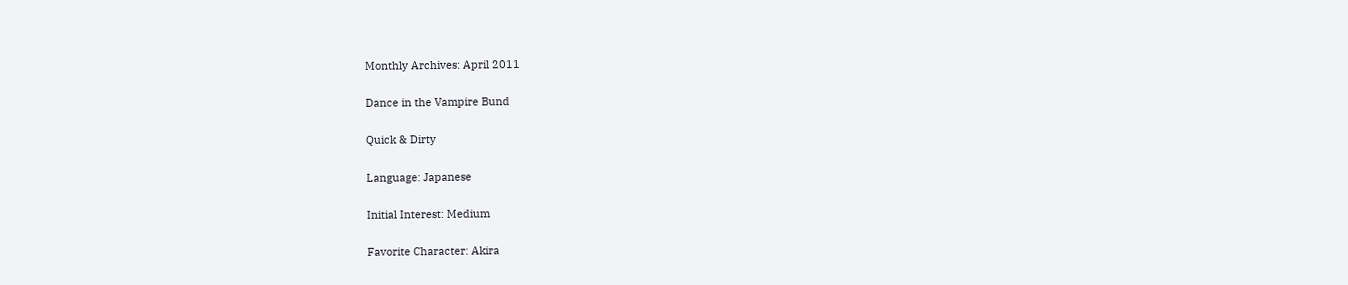Monthly Archives: April 2011

Dance in the Vampire Bund

Quick & Dirty

Language: Japanese

Initial Interest: Medium

Favorite Character: Akira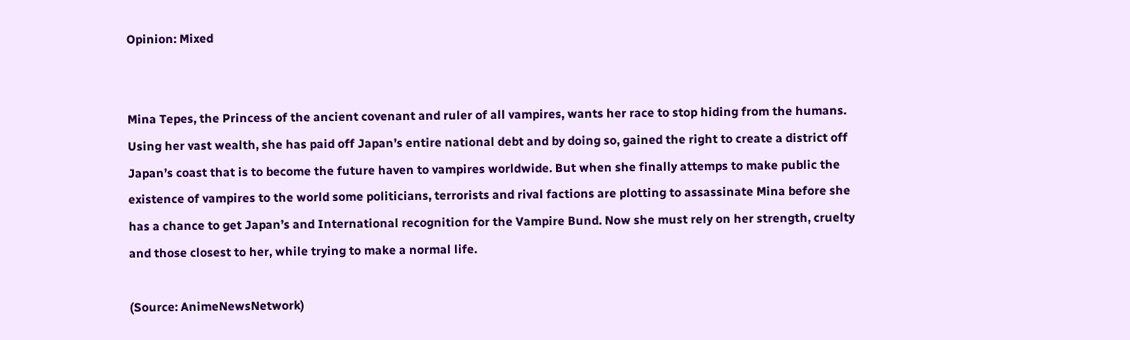Opinion: Mixed


Mina Tepes, the Princess of the ancient covenant and ruler of all vampires, wants her race to stop hiding from the humans. Using her vast wealth, she has paid off Japan’s entire national debt and by doing so, gained the right to create a district off Japan’s coast that is to become the future haven to vampires worldwide. But when she finally attemps to make public the existence of vampires to the world some politicians, terrorists and rival factions are plotting to assassinate Mina before she has a chance to get Japan’s and International recognition for the Vampire Bund. Now she must rely on her strength, cruelty and those closest to her, while trying to make a normal life.

(Source: AnimeNewsNetwork)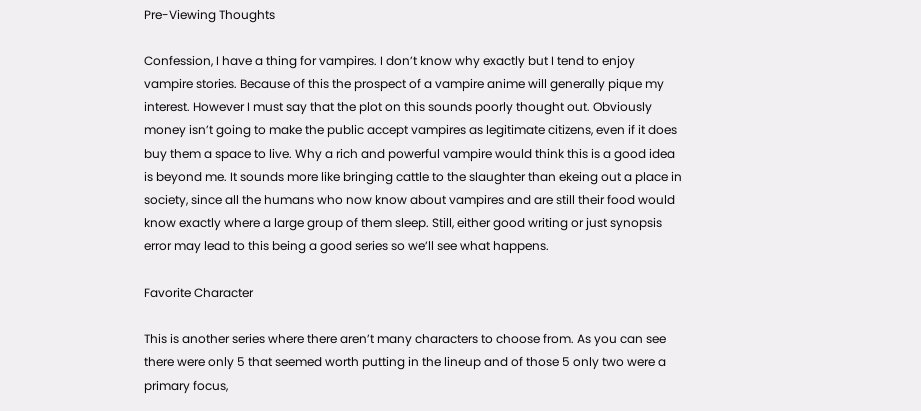Pre-Viewing Thoughts

Confession, I have a thing for vampires. I don’t know why exactly but I tend to enjoy vampire stories. Because of this the prospect of a vampire anime will generally pique my interest. However I must say that the plot on this sounds poorly thought out. Obviously money isn’t going to make the public accept vampires as legitimate citizens, even if it does buy them a space to live. Why a rich and powerful vampire would think this is a good idea is beyond me. It sounds more like bringing cattle to the slaughter than ekeing out a place in society, since all the humans who now know about vampires and are still their food would know exactly where a large group of them sleep. Still, either good writing or just synopsis error may lead to this being a good series so we’ll see what happens.

Favorite Character

This is another series where there aren’t many characters to choose from. As you can see there were only 5 that seemed worth putting in the lineup and of those 5 only two were a primary focus,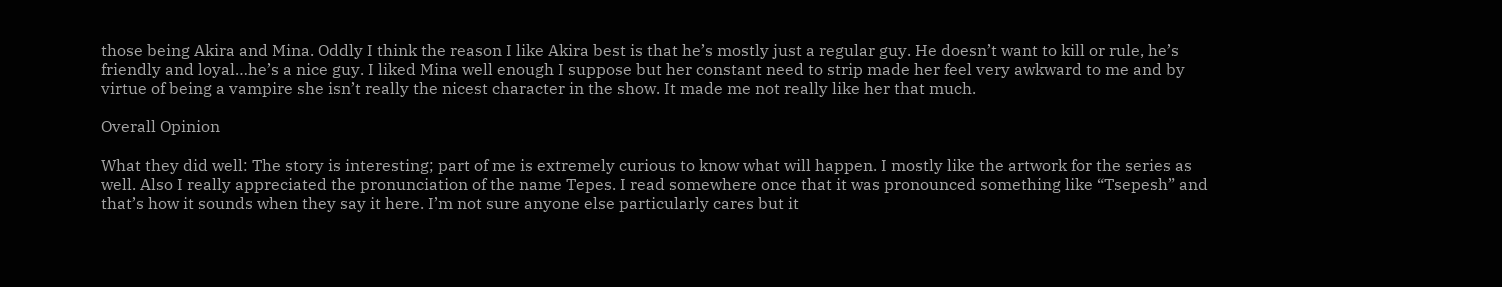those being Akira and Mina. Oddly I think the reason I like Akira best is that he’s mostly just a regular guy. He doesn’t want to kill or rule, he’s friendly and loyal…he’s a nice guy. I liked Mina well enough I suppose but her constant need to strip made her feel very awkward to me and by virtue of being a vampire she isn’t really the nicest character in the show. It made me not really like her that much.

Overall Opinion

What they did well: The story is interesting; part of me is extremely curious to know what will happen. I mostly like the artwork for the series as well. Also I really appreciated the pronunciation of the name Tepes. I read somewhere once that it was pronounced something like “Tsepesh” and that’s how it sounds when they say it here. I’m not sure anyone else particularly cares but it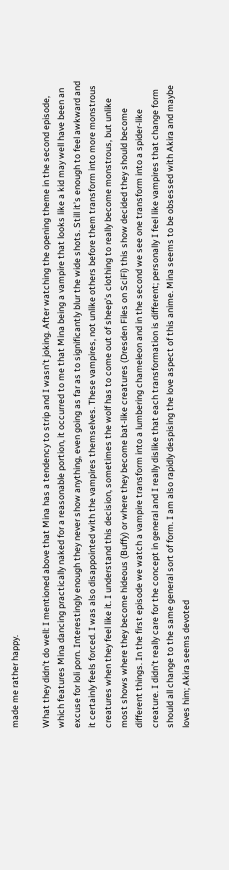made me rather happy.

What they didn’t do well: I mentioned above that Mina has a tendency to strip and I wasn’t joking. After watching the opening theme in the second episode, which features Mina dancing practically naked for a reasonable portion, it occurred to me that Mina being a vampire that looks like a kid may well have been an excuse for loli porn. Interestingly enough they never show anything, even going as far as to significantly blur the wide shots. Still it’s enough to feel awkward and it certainly feels forced. I was also disappointed with the vampires themselves. These vampires, not unlike others before them transform into more monstrous creatures when they feel like it. I understand this decision, sometimes the wolf has to come out of sheep’s clothing to really become monstrous, but unlike most shows where they become hideous (Buffy) or where they become bat-like creatures (Dresden Files on SciFi) this show decided they should become different things. In the first episode we watch a vampire transform into a lumbering chameleon and in the second we see one transform into a spider-like creature. I didn’t really care for the concept in general and I really dislike that each transformation is different; personally I feel like vampires that change form should all change to the same general sort of form. I am also rapidly despising the love aspect of this anime. Mina seems to be obsessed with Akira and maybe loves him; Akira seems devoted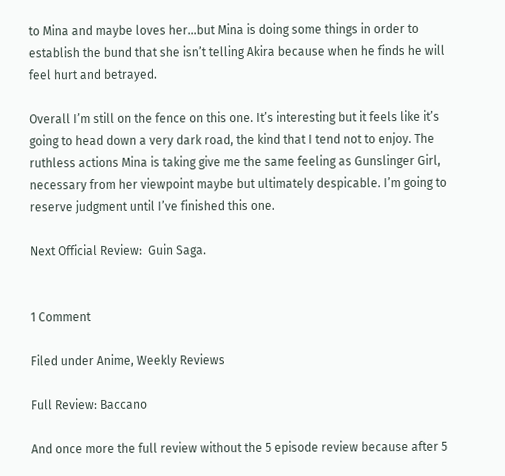to Mina and maybe loves her…but Mina is doing some things in order to establish the bund that she isn’t telling Akira because when he finds he will feel hurt and betrayed.

Overall I’m still on the fence on this one. It’s interesting but it feels like it’s going to head down a very dark road, the kind that I tend not to enjoy. The ruthless actions Mina is taking give me the same feeling as Gunslinger Girl, necessary from her viewpoint maybe but ultimately despicable. I’m going to reserve judgment until I’ve finished this one.

Next Official Review:  Guin Saga.


1 Comment

Filed under Anime, Weekly Reviews

Full Review: Baccano

And once more the full review without the 5 episode review because after 5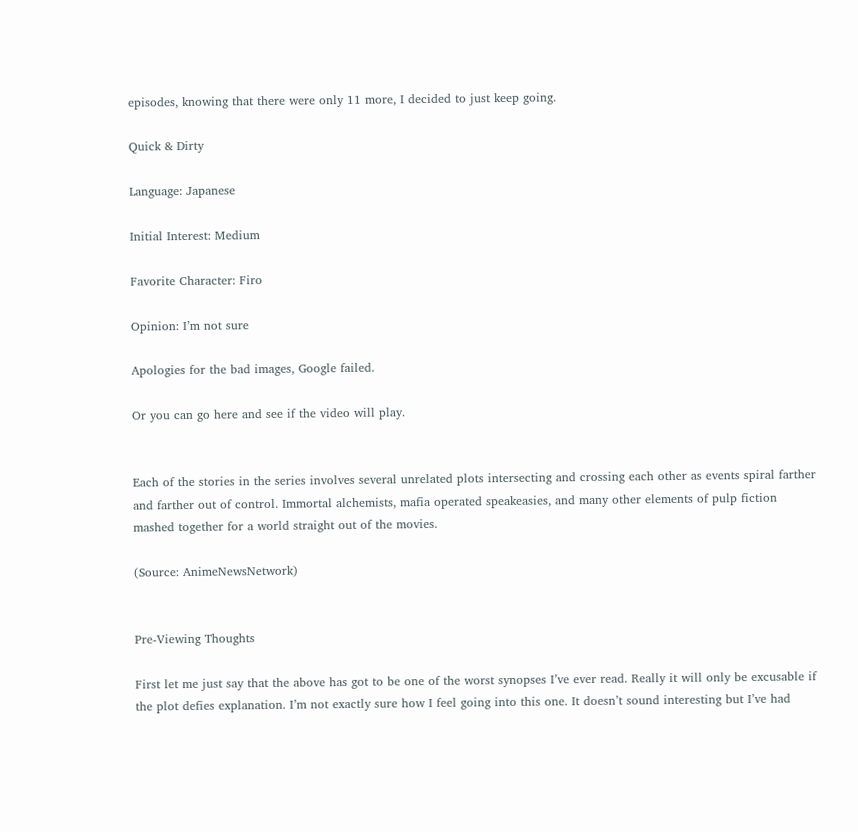episodes, knowing that there were only 11 more, I decided to just keep going.

Quick & Dirty

Language: Japanese

Initial Interest: Medium

Favorite Character: Firo

Opinion: I’m not sure

Apologies for the bad images, Google failed.

Or you can go here and see if the video will play.


Each of the stories in the series involves several unrelated plots intersecting and crossing each other as events spiral farther and farther out of control. Immortal alchemists, mafia operated speakeasies, and many other elements of pulp fiction mashed together for a world straight out of the movies.

(Source: AnimeNewsNetwork)


Pre-Viewing Thoughts

First let me just say that the above has got to be one of the worst synopses I’ve ever read. Really it will only be excusable if the plot defies explanation. I’m not exactly sure how I feel going into this one. It doesn’t sound interesting but I’ve had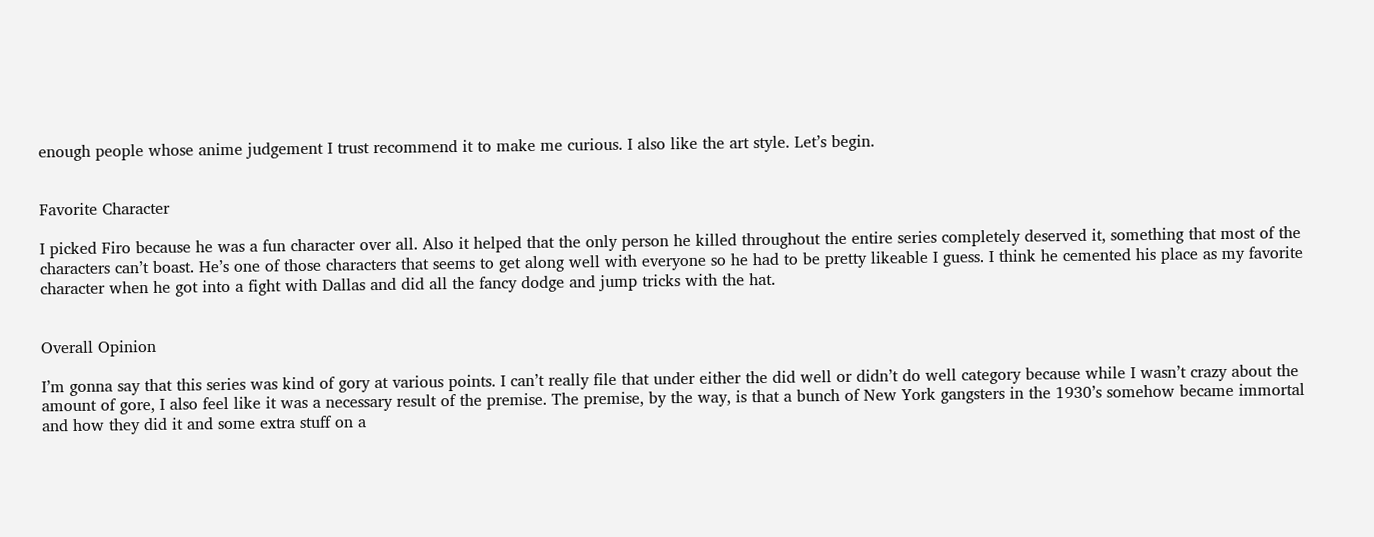enough people whose anime judgement I trust recommend it to make me curious. I also like the art style. Let’s begin.


Favorite Character

I picked Firo because he was a fun character over all. Also it helped that the only person he killed throughout the entire series completely deserved it, something that most of the characters can’t boast. He’s one of those characters that seems to get along well with everyone so he had to be pretty likeable I guess. I think he cemented his place as my favorite character when he got into a fight with Dallas and did all the fancy dodge and jump tricks with the hat.


Overall Opinion

I’m gonna say that this series was kind of gory at various points. I can’t really file that under either the did well or didn’t do well category because while I wasn’t crazy about the amount of gore, I also feel like it was a necessary result of the premise. The premise, by the way, is that a bunch of New York gangsters in the 1930’s somehow became immortal and how they did it and some extra stuff on a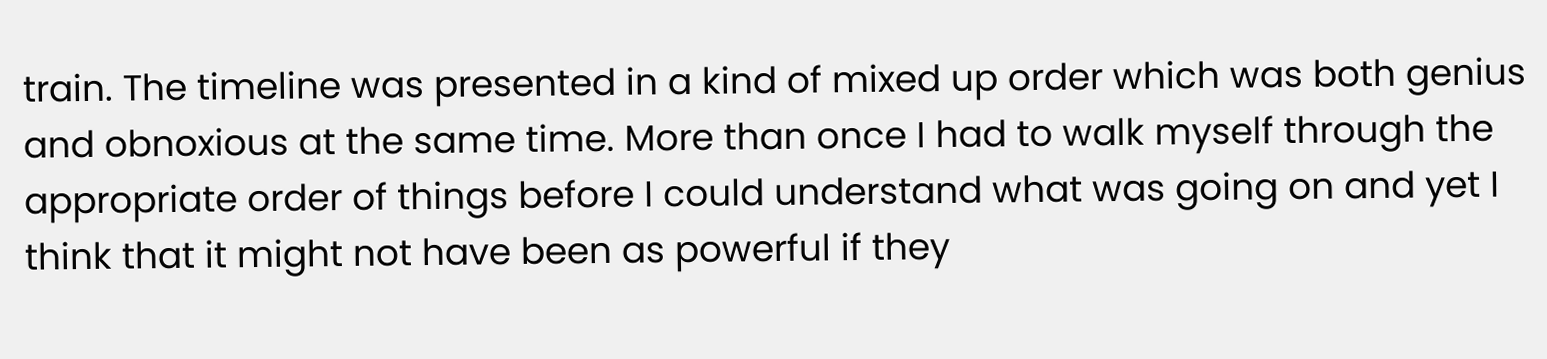train. The timeline was presented in a kind of mixed up order which was both genius and obnoxious at the same time. More than once I had to walk myself through the appropriate order of things before I could understand what was going on and yet I think that it might not have been as powerful if they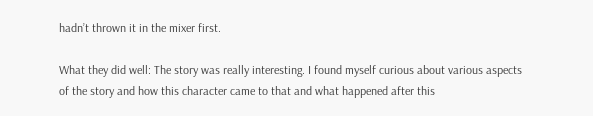hadn’t thrown it in the mixer first.

What they did well: The story was really interesting. I found myself curious about various aspects of the story and how this character came to that and what happened after this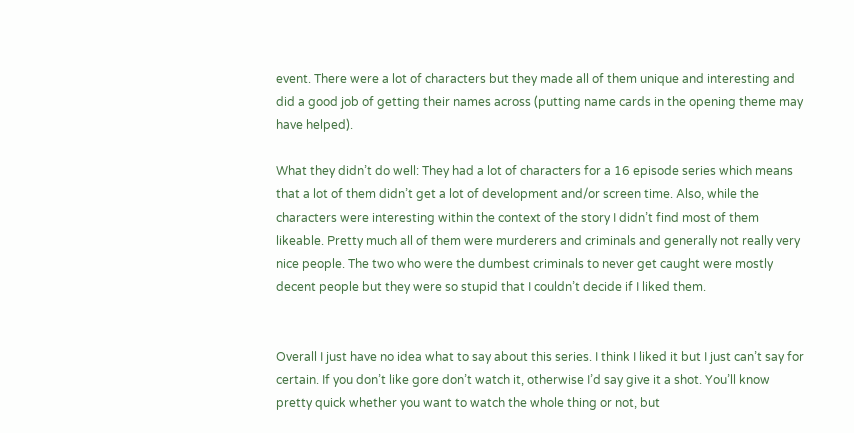event. There were a lot of characters but they made all of them unique and interesting and did a good job of getting their names across (putting name cards in the opening theme may have helped).

What they didn’t do well: They had a lot of characters for a 16 episode series which means that a lot of them didn’t get a lot of development and/or screen time. Also, while the characters were interesting within the context of the story I didn’t find most of them likeable. Pretty much all of them were murderers and criminals and generally not really very nice people. The two who were the dumbest criminals to never get caught were mostly decent people but they were so stupid that I couldn’t decide if I liked them.


Overall I just have no idea what to say about this series. I think I liked it but I just can’t say for certain. If you don’t like gore don’t watch it, otherwise I’d say give it a shot. You’ll know pretty quick whether you want to watch the whole thing or not, but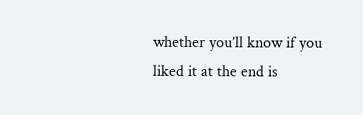whether you’ll know if you liked it at the end is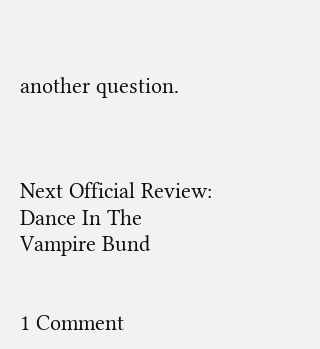another question.



Next Official Review: Dance In The Vampire Bund


1 Comment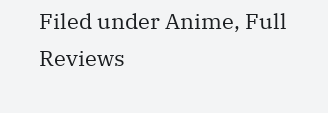Filed under Anime, Full Reviews